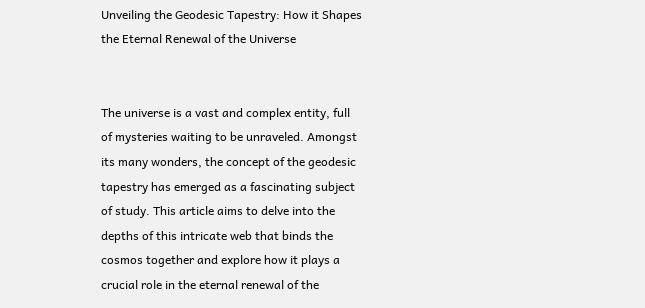Unveiling the Geodesic Tapestry: How it Shapes the Eternal Renewal of the Universe


The universe is a vast and complex entity, full of mysteries waiting to be unraveled. Amongst its many wonders, the concept of the geodesic tapestry has emerged as a fascinating subject of study. This article aims to delve into the depths of this intricate web that binds the cosmos together and explore how it plays a crucial role in the eternal renewal of the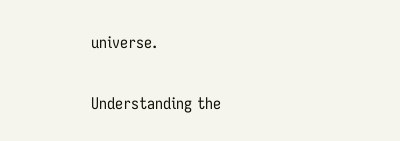universe.

Understanding the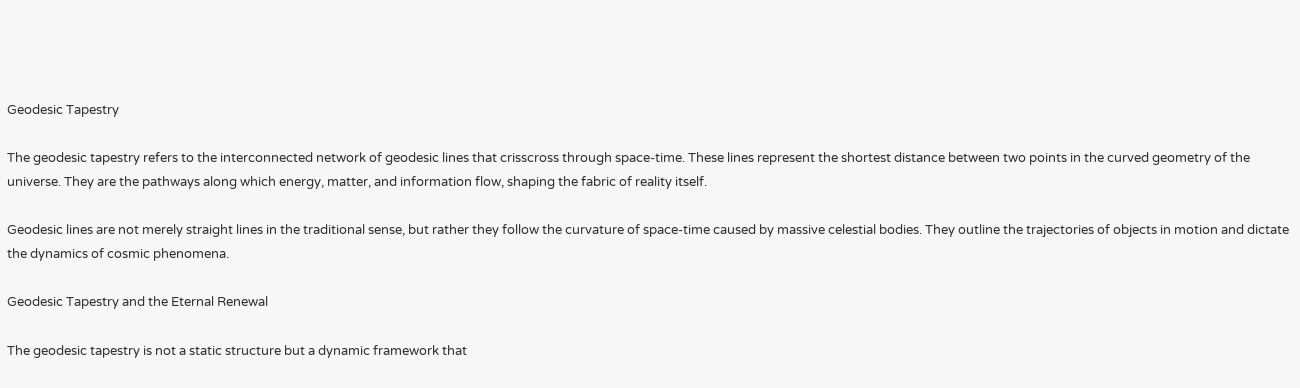Geodesic Tapestry

The geodesic tapestry refers to the interconnected network of geodesic lines that crisscross through space-time. These lines represent the shortest distance between two points in the curved geometry of the universe. They are the pathways along which energy, matter, and information flow, shaping the fabric of reality itself.

Geodesic lines are not merely straight lines in the traditional sense, but rather they follow the curvature of space-time caused by massive celestial bodies. They outline the trajectories of objects in motion and dictate the dynamics of cosmic phenomena.

Geodesic Tapestry and the Eternal Renewal

The geodesic tapestry is not a static structure but a dynamic framework that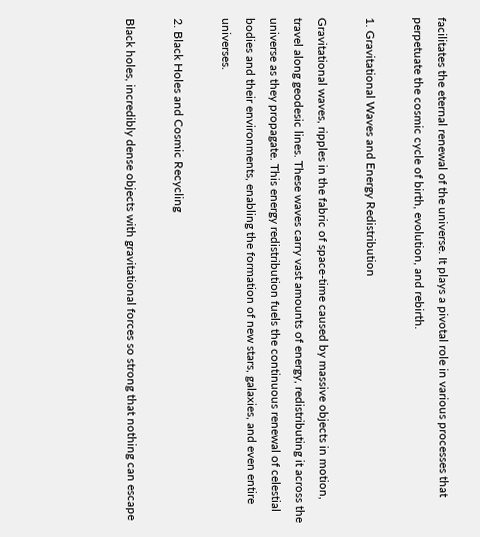facilitates the eternal renewal of the universe. It plays a pivotal role in various processes that perpetuate the cosmic cycle of birth, evolution, and rebirth.

1. Gravitational Waves and Energy Redistribution

Gravitational waves, ripples in the fabric of space-time caused by massive objects in motion, travel along geodesic lines. These waves carry vast amounts of energy, redistributing it across the universe as they propagate. This energy redistribution fuels the continuous renewal of celestial bodies and their environments, enabling the formation of new stars, galaxies, and even entire universes.

2. Black Holes and Cosmic Recycling

Black holes, incredibly dense objects with gravitational forces so strong that nothing can escape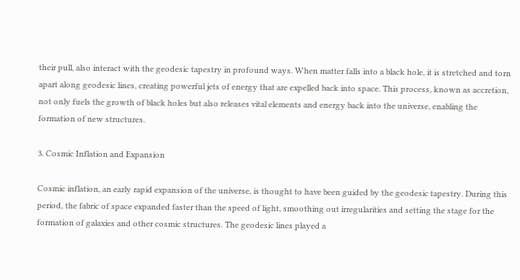their pull, also interact with the geodesic tapestry in profound ways. When matter falls into a black hole, it is stretched and torn apart along geodesic lines, creating powerful jets of energy that are expelled back into space. This process, known as accretion, not only fuels the growth of black holes but also releases vital elements and energy back into the universe, enabling the formation of new structures.

3. Cosmic Inflation and Expansion

Cosmic inflation, an early rapid expansion of the universe, is thought to have been guided by the geodesic tapestry. During this period, the fabric of space expanded faster than the speed of light, smoothing out irregularities and setting the stage for the formation of galaxies and other cosmic structures. The geodesic lines played a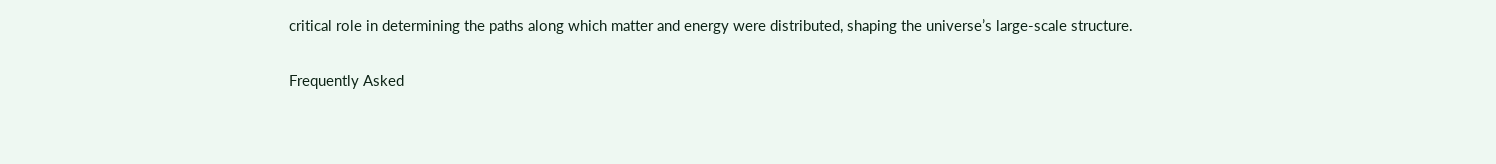critical role in determining the paths along which matter and energy were distributed, shaping the universe’s large-scale structure.

Frequently Asked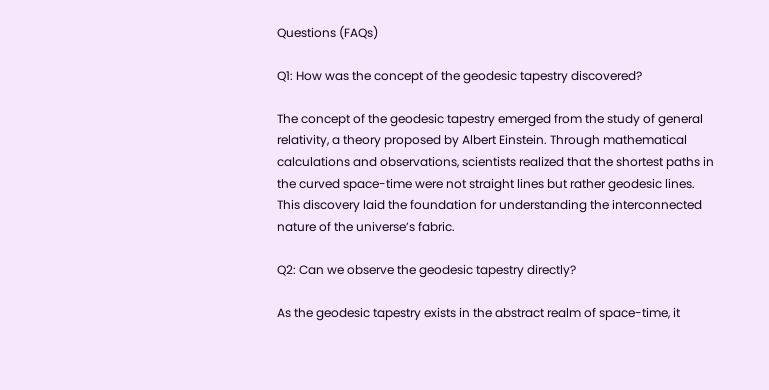Questions (FAQs)

Q1: How was the concept of the geodesic tapestry discovered?

The concept of the geodesic tapestry emerged from the study of general relativity, a theory proposed by Albert Einstein. Through mathematical calculations and observations, scientists realized that the shortest paths in the curved space-time were not straight lines but rather geodesic lines. This discovery laid the foundation for understanding the interconnected nature of the universe’s fabric.

Q2: Can we observe the geodesic tapestry directly?

As the geodesic tapestry exists in the abstract realm of space-time, it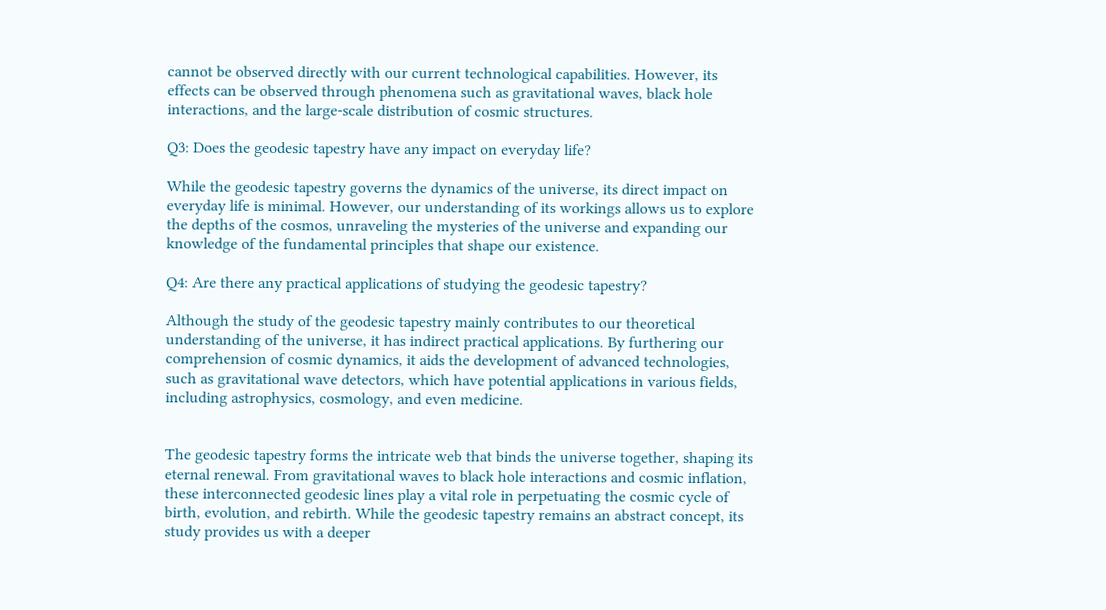cannot be observed directly with our current technological capabilities. However, its effects can be observed through phenomena such as gravitational waves, black hole interactions, and the large-scale distribution of cosmic structures.

Q3: Does the geodesic tapestry have any impact on everyday life?

While the geodesic tapestry governs the dynamics of the universe, its direct impact on everyday life is minimal. However, our understanding of its workings allows us to explore the depths of the cosmos, unraveling the mysteries of the universe and expanding our knowledge of the fundamental principles that shape our existence.

Q4: Are there any practical applications of studying the geodesic tapestry?

Although the study of the geodesic tapestry mainly contributes to our theoretical understanding of the universe, it has indirect practical applications. By furthering our comprehension of cosmic dynamics, it aids the development of advanced technologies, such as gravitational wave detectors, which have potential applications in various fields, including astrophysics, cosmology, and even medicine.


The geodesic tapestry forms the intricate web that binds the universe together, shaping its eternal renewal. From gravitational waves to black hole interactions and cosmic inflation, these interconnected geodesic lines play a vital role in perpetuating the cosmic cycle of birth, evolution, and rebirth. While the geodesic tapestry remains an abstract concept, its study provides us with a deeper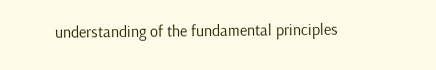understanding of the fundamental principles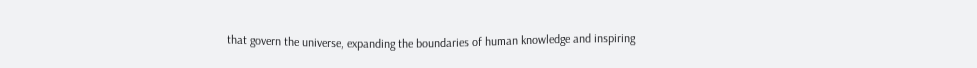that govern the universe, expanding the boundaries of human knowledge and inspiring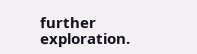further exploration.